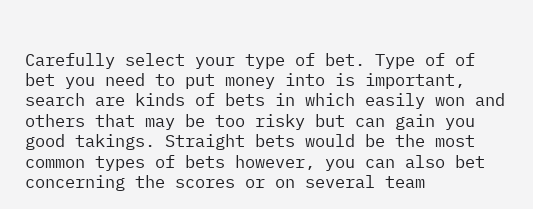Carefully select your type of bet. Type of of bet you need to put money into is important, search are kinds of bets in which easily won and others that may be too risky but can gain you good takings. Straight bets would be the most common types of bets however, you can also bet concerning the scores or on several team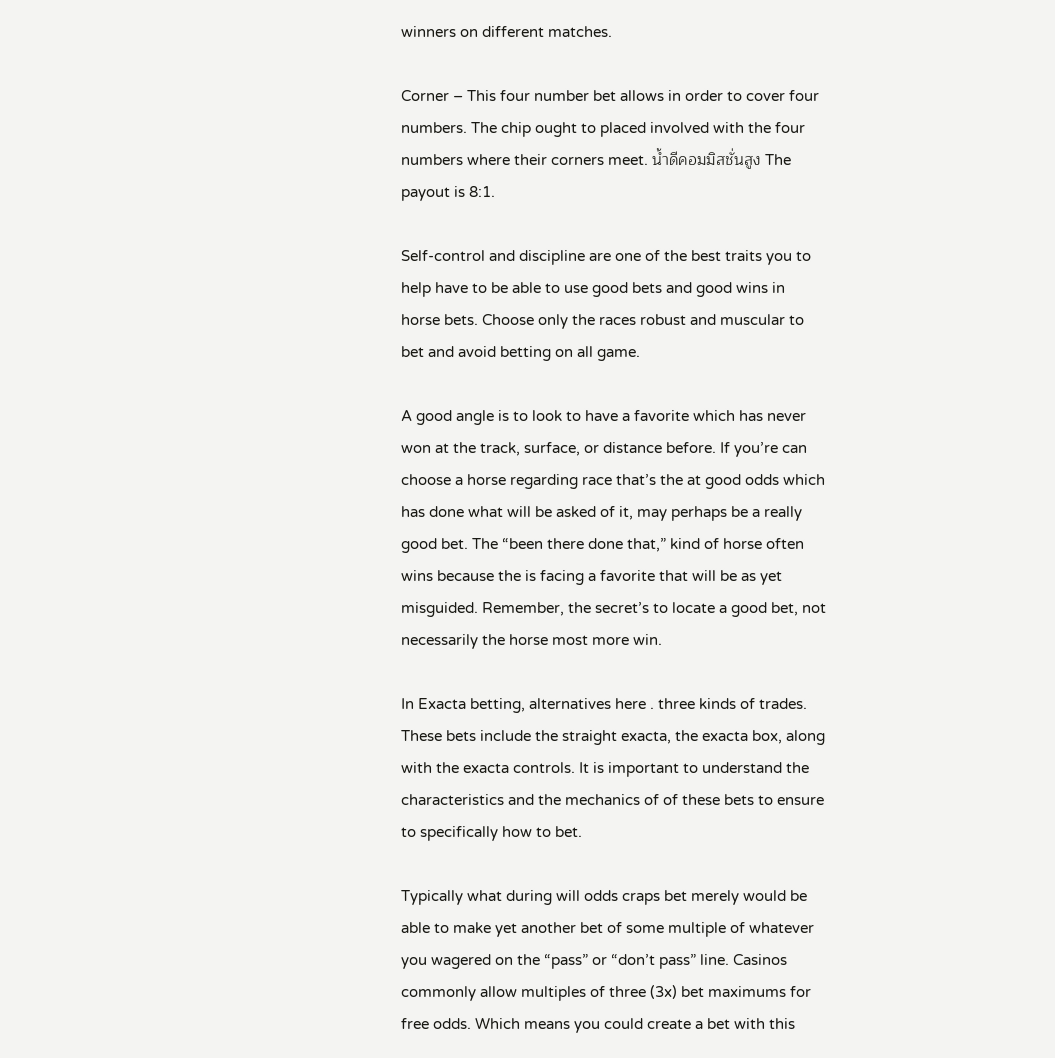winners on different matches.

Corner – This four number bet allows in order to cover four numbers. The chip ought to placed involved with the four numbers where their corners meet. น้ำดีคอมมิสชั่นสูง The payout is 8:1.

Self-control and discipline are one of the best traits you to help have to be able to use good bets and good wins in horse bets. Choose only the races robust and muscular to bet and avoid betting on all game.

A good angle is to look to have a favorite which has never won at the track, surface, or distance before. If you’re can choose a horse regarding race that’s the at good odds which has done what will be asked of it, may perhaps be a really good bet. The “been there done that,” kind of horse often wins because the is facing a favorite that will be as yet misguided. Remember, the secret’s to locate a good bet, not necessarily the horse most more win.

In Exacta betting, alternatives here . three kinds of trades. These bets include the straight exacta, the exacta box, along with the exacta controls. It is important to understand the characteristics and the mechanics of of these bets to ensure to specifically how to bet.

Typically what during will odds craps bet merely would be able to make yet another bet of some multiple of whatever you wagered on the “pass” or “don’t pass” line. Casinos commonly allow multiples of three (3x) bet maximums for free odds. Which means you could create a bet with this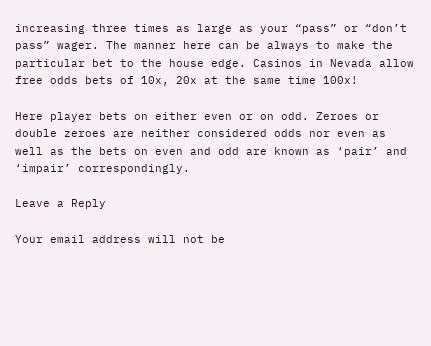increasing three times as large as your “pass” or “don’t pass” wager. The manner here can be always to make the particular bet to the house edge. Casinos in Nevada allow free odds bets of 10x, 20x at the same time 100x!

Here player bets on either even or on odd. Zeroes or double zeroes are neither considered odds nor even as well as the bets on even and odd are known as ‘pair’ and ‘impair’ correspondingly.

Leave a Reply

Your email address will not be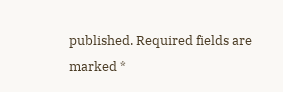published. Required fields are marked *